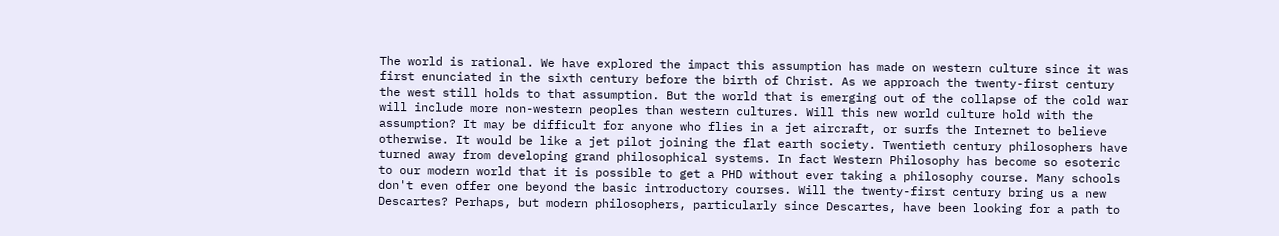The world is rational. We have explored the impact this assumption has made on western culture since it was first enunciated in the sixth century before the birth of Christ. As we approach the twenty-first century the west still holds to that assumption. But the world that is emerging out of the collapse of the cold war will include more non-western peoples than western cultures. Will this new world culture hold with the assumption? It may be difficult for anyone who flies in a jet aircraft, or surfs the Internet to believe otherwise. It would be like a jet pilot joining the flat earth society. Twentieth century philosophers have turned away from developing grand philosophical systems. In fact Western Philosophy has become so esoteric to our modern world that it is possible to get a PHD without ever taking a philosophy course. Many schools don't even offer one beyond the basic introductory courses. Will the twenty-first century bring us a new Descartes? Perhaps, but modern philosophers, particularly since Descartes, have been looking for a path to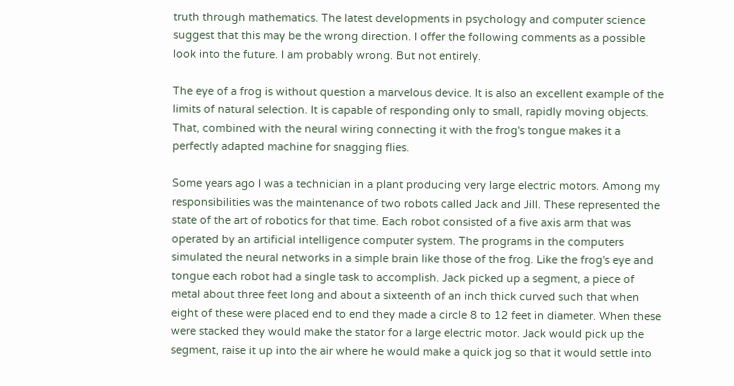truth through mathematics. The latest developments in psychology and computer science suggest that this may be the wrong direction. I offer the following comments as a possible look into the future. I am probably wrong. But not entirely.

The eye of a frog is without question a marvelous device. It is also an excellent example of the limits of natural selection. It is capable of responding only to small, rapidly moving objects. That, combined with the neural wiring connecting it with the frog's tongue makes it a perfectly adapted machine for snagging flies.

Some years ago I was a technician in a plant producing very large electric motors. Among my responsibilities was the maintenance of two robots called Jack and Jill. These represented the state of the art of robotics for that time. Each robot consisted of a five axis arm that was operated by an artificial intelligence computer system. The programs in the computers simulated the neural networks in a simple brain like those of the frog. Like the frog's eye and tongue each robot had a single task to accomplish. Jack picked up a segment, a piece of metal about three feet long and about a sixteenth of an inch thick curved such that when eight of these were placed end to end they made a circle 8 to 12 feet in diameter. When these were stacked they would make the stator for a large electric motor. Jack would pick up the segment, raise it up into the air where he would make a quick jog so that it would settle into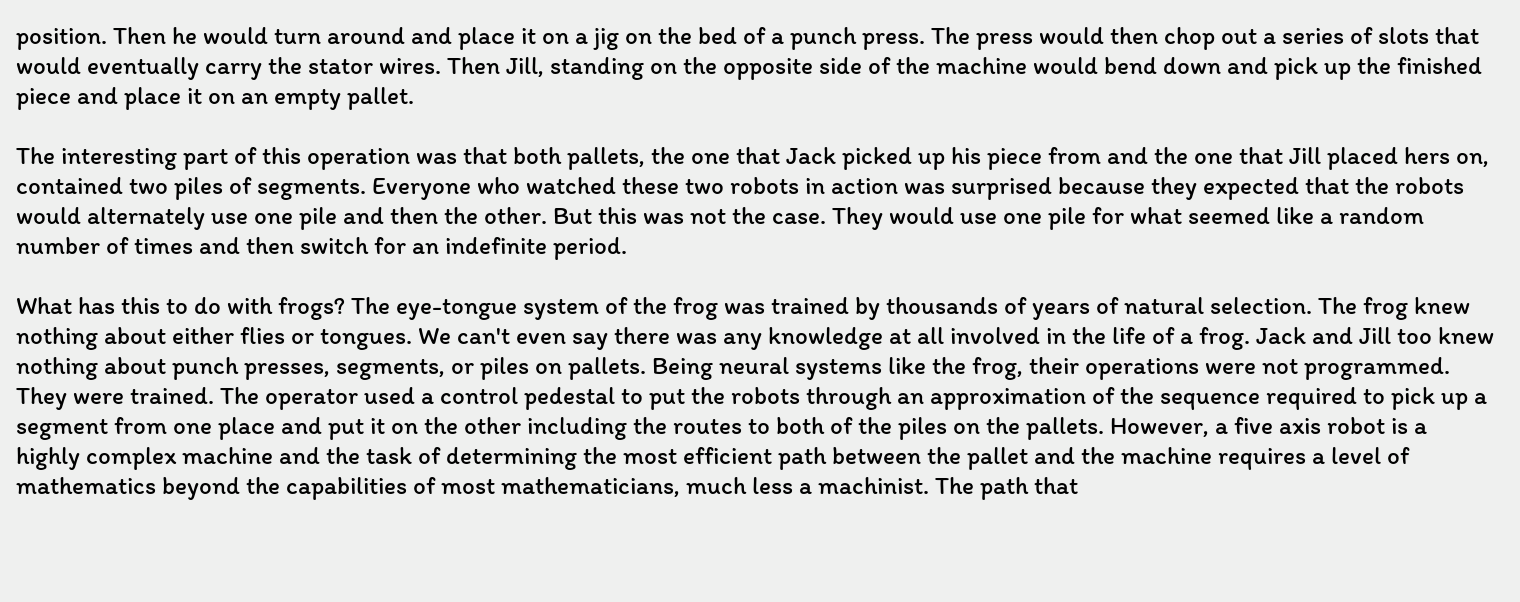position. Then he would turn around and place it on a jig on the bed of a punch press. The press would then chop out a series of slots that would eventually carry the stator wires. Then Jill, standing on the opposite side of the machine would bend down and pick up the finished piece and place it on an empty pallet.

The interesting part of this operation was that both pallets, the one that Jack picked up his piece from and the one that Jill placed hers on, contained two piles of segments. Everyone who watched these two robots in action was surprised because they expected that the robots would alternately use one pile and then the other. But this was not the case. They would use one pile for what seemed like a random number of times and then switch for an indefinite period.

What has this to do with frogs? The eye-tongue system of the frog was trained by thousands of years of natural selection. The frog knew nothing about either flies or tongues. We can't even say there was any knowledge at all involved in the life of a frog. Jack and Jill too knew nothing about punch presses, segments, or piles on pallets. Being neural systems like the frog, their operations were not programmed. They were trained. The operator used a control pedestal to put the robots through an approximation of the sequence required to pick up a segment from one place and put it on the other including the routes to both of the piles on the pallets. However, a five axis robot is a highly complex machine and the task of determining the most efficient path between the pallet and the machine requires a level of mathematics beyond the capabilities of most mathematicians, much less a machinist. The path that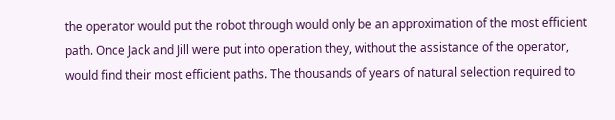the operator would put the robot through would only be an approximation of the most efficient path. Once Jack and Jill were put into operation they, without the assistance of the operator, would find their most efficient paths. The thousands of years of natural selection required to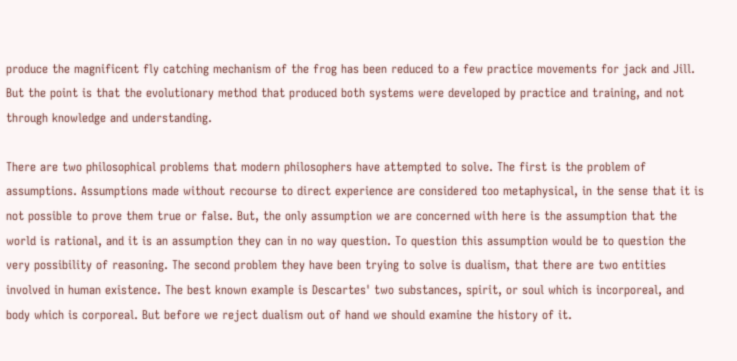produce the magnificent fly catching mechanism of the frog has been reduced to a few practice movements for jack and Jill. But the point is that the evolutionary method that produced both systems were developed by practice and training, and not through knowledge and understanding.

There are two philosophical problems that modern philosophers have attempted to solve. The first is the problem of assumptions. Assumptions made without recourse to direct experience are considered too metaphysical, in the sense that it is not possible to prove them true or false. But, the only assumption we are concerned with here is the assumption that the world is rational, and it is an assumption they can in no way question. To question this assumption would be to question the very possibility of reasoning. The second problem they have been trying to solve is dualism, that there are two entities involved in human existence. The best known example is Descartes' two substances, spirit, or soul which is incorporeal, and body which is corporeal. But before we reject dualism out of hand we should examine the history of it.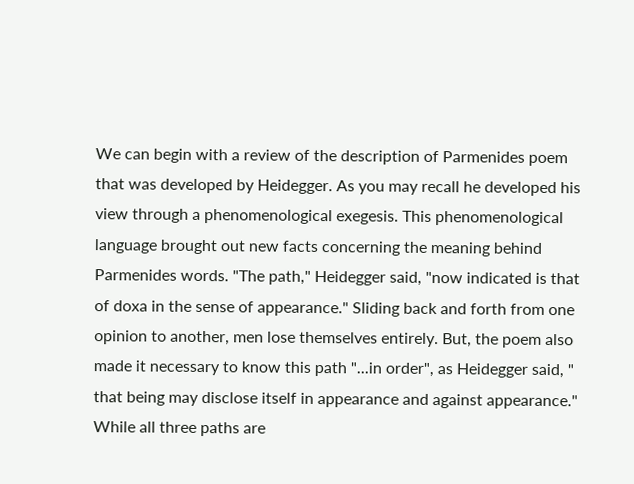We can begin with a review of the description of Parmenides poem that was developed by Heidegger. As you may recall he developed his view through a phenomenological exegesis. This phenomenological language brought out new facts concerning the meaning behind Parmenides words. "The path," Heidegger said, "now indicated is that of doxa in the sense of appearance." Sliding back and forth from one opinion to another, men lose themselves entirely. But, the poem also made it necessary to know this path "...in order", as Heidegger said, " that being may disclose itself in appearance and against appearance." While all three paths are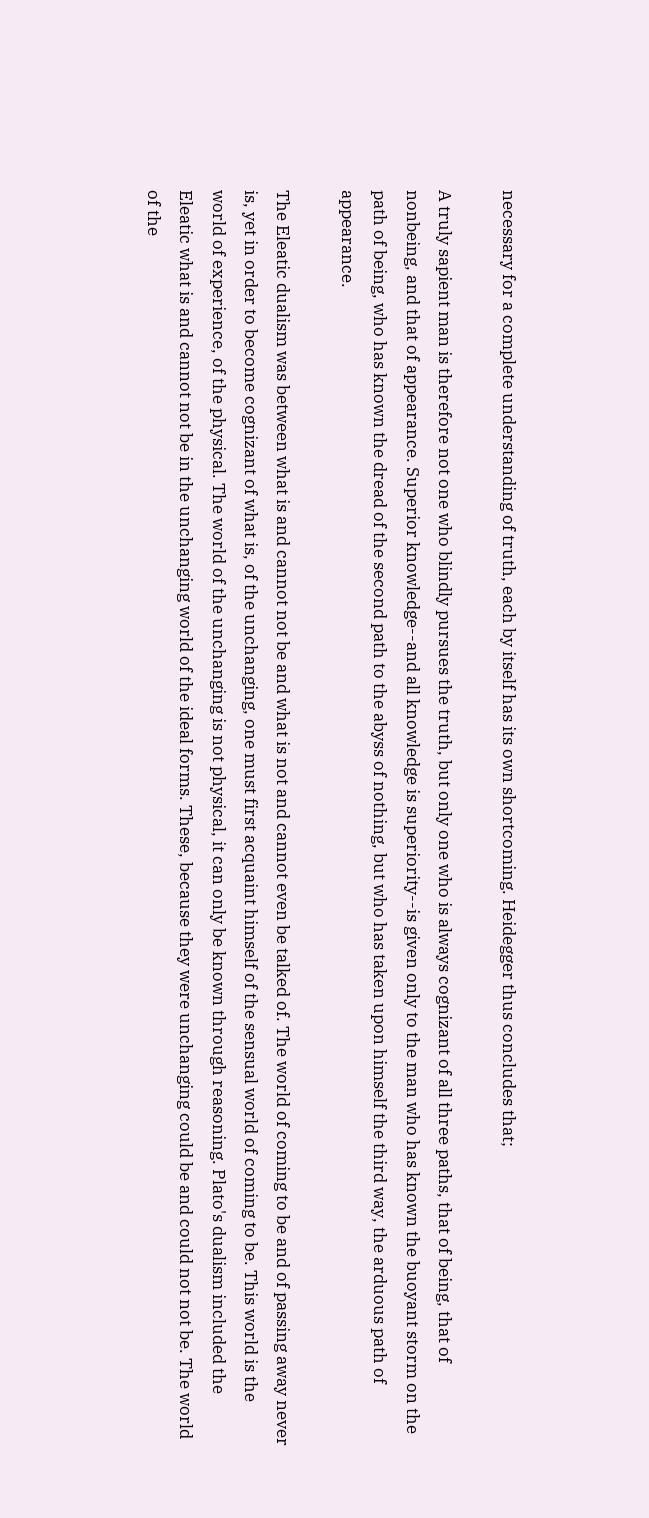necessary for a complete understanding of truth, each by itself has its own shortcoming. Heidegger thus concludes that;

A truly sapient man is therefore not one who blindly pursues the truth, but only one who is always cognizant of all three paths, that of being, that of nonbeing, and that of appearance. Superior knowledge--and all knowledge is superiority--is given only to the man who has known the buoyant storm on the path of being, who has known the dread of the second path to the abyss of nothing, but who has taken upon himself the third way, the arduous path of appearance.

The Eleatic dualism was between what is and cannot not be and what is not and cannot even be talked of. The world of coming to be and of passing away never is, yet in order to become cognizant of what is, of the unchanging, one must first acquaint himself of the sensual world of coming to be. This world is the world of experience, of the physical. The world of the unchanging is not physical, it can only be known through reasoning. Plato's dualism included the Eleatic what is and cannot not be in the unchanging world of the ideal forms. These, because they were unchanging could be and could not not be. The world of the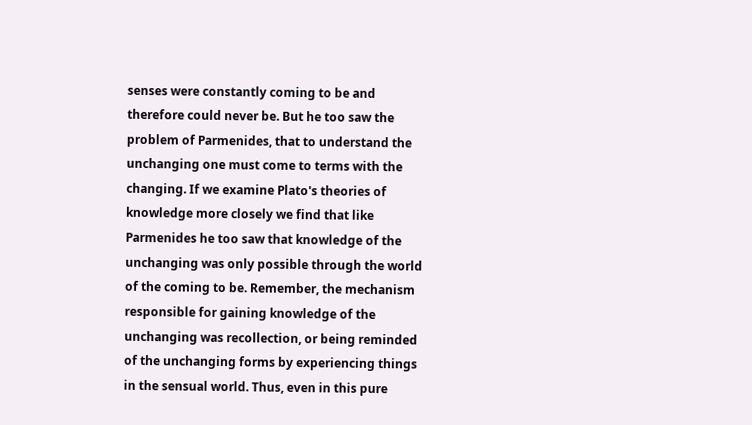senses were constantly coming to be and therefore could never be. But he too saw the problem of Parmenides, that to understand the unchanging one must come to terms with the changing. If we examine Plato's theories of knowledge more closely we find that like Parmenides he too saw that knowledge of the unchanging was only possible through the world of the coming to be. Remember, the mechanism responsible for gaining knowledge of the unchanging was recollection, or being reminded of the unchanging forms by experiencing things in the sensual world. Thus, even in this pure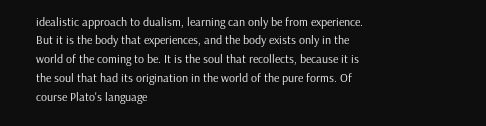idealistic approach to dualism, learning can only be from experience. But it is the body that experiences, and the body exists only in the world of the coming to be. It is the soul that recollects, because it is the soul that had its origination in the world of the pure forms. Of course Plato's language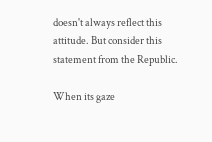doesn't always reflect this attitude. But consider this statement from the Republic.

When its gaze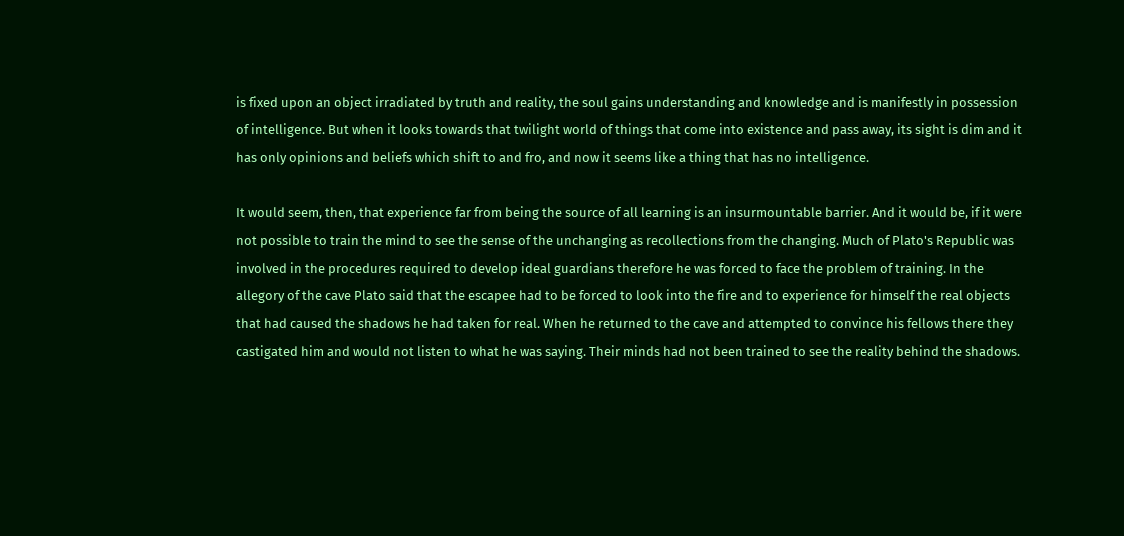is fixed upon an object irradiated by truth and reality, the soul gains understanding and knowledge and is manifestly in possession of intelligence. But when it looks towards that twilight world of things that come into existence and pass away, its sight is dim and it has only opinions and beliefs which shift to and fro, and now it seems like a thing that has no intelligence.

It would seem, then, that experience far from being the source of all learning is an insurmountable barrier. And it would be, if it were not possible to train the mind to see the sense of the unchanging as recollections from the changing. Much of Plato's Republic was involved in the procedures required to develop ideal guardians therefore he was forced to face the problem of training. In the allegory of the cave Plato said that the escapee had to be forced to look into the fire and to experience for himself the real objects that had caused the shadows he had taken for real. When he returned to the cave and attempted to convince his fellows there they castigated him and would not listen to what he was saying. Their minds had not been trained to see the reality behind the shadows.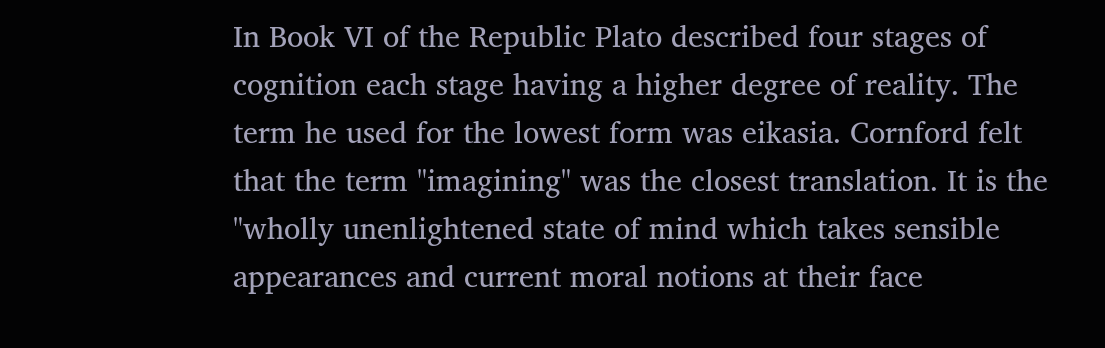In Book VI of the Republic Plato described four stages of cognition each stage having a higher degree of reality. The term he used for the lowest form was eikasia. Cornford felt that the term "imagining" was the closest translation. It is the "wholly unenlightened state of mind which takes sensible appearances and current moral notions at their face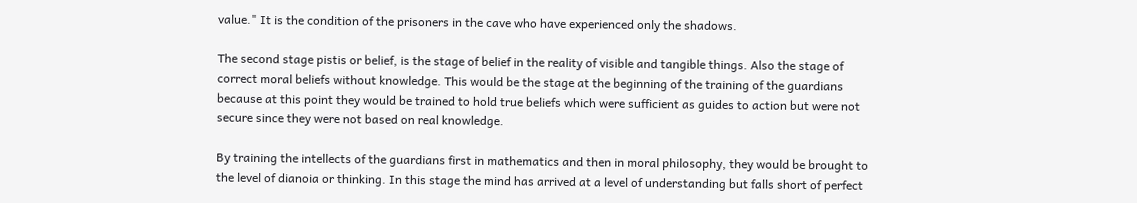value." It is the condition of the prisoners in the cave who have experienced only the shadows.

The second stage pistis or belief, is the stage of belief in the reality of visible and tangible things. Also the stage of correct moral beliefs without knowledge. This would be the stage at the beginning of the training of the guardians because at this point they would be trained to hold true beliefs which were sufficient as guides to action but were not secure since they were not based on real knowledge.

By training the intellects of the guardians first in mathematics and then in moral philosophy, they would be brought to the level of dianoia or thinking. In this stage the mind has arrived at a level of understanding but falls short of perfect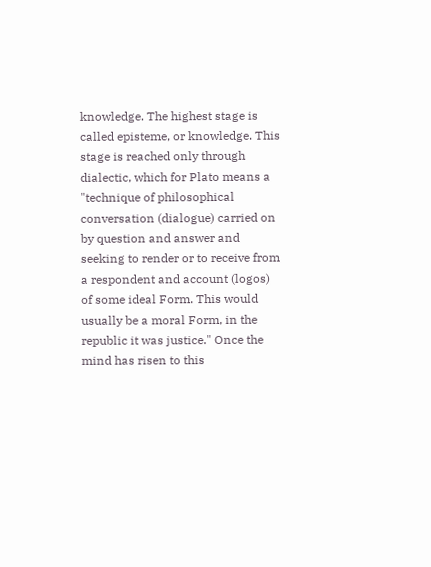knowledge. The highest stage is called episteme, or knowledge. This stage is reached only through dialectic, which for Plato means a "technique of philosophical conversation (dialogue) carried on by question and answer and seeking to render or to receive from a respondent and account (logos) of some ideal Form. This would usually be a moral Form, in the republic it was justice." Once the mind has risen to this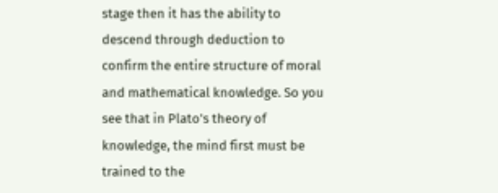stage then it has the ability to descend through deduction to confirm the entire structure of moral and mathematical knowledge. So you see that in Plato's theory of knowledge, the mind first must be trained to the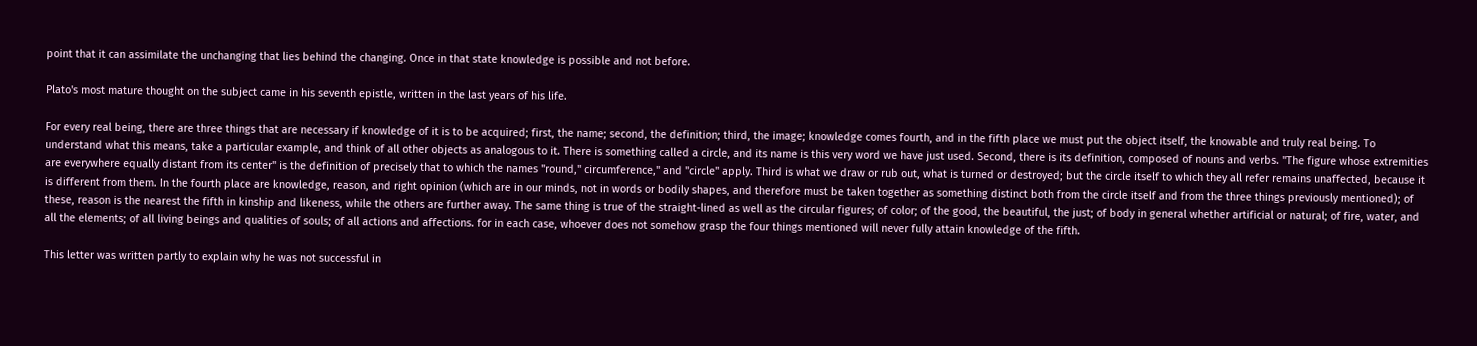point that it can assimilate the unchanging that lies behind the changing. Once in that state knowledge is possible and not before.

Plato's most mature thought on the subject came in his seventh epistle, written in the last years of his life.

For every real being, there are three things that are necessary if knowledge of it is to be acquired; first, the name; second, the definition; third, the image; knowledge comes fourth, and in the fifth place we must put the object itself, the knowable and truly real being. To understand what this means, take a particular example, and think of all other objects as analogous to it. There is something called a circle, and its name is this very word we have just used. Second, there is its definition, composed of nouns and verbs. "The figure whose extremities are everywhere equally distant from its center" is the definition of precisely that to which the names "round," circumference," and "circle" apply. Third is what we draw or rub out, what is turned or destroyed; but the circle itself to which they all refer remains unaffected, because it is different from them. In the fourth place are knowledge, reason, and right opinion (which are in our minds, not in words or bodily shapes, and therefore must be taken together as something distinct both from the circle itself and from the three things previously mentioned); of these, reason is the nearest the fifth in kinship and likeness, while the others are further away. The same thing is true of the straight-lined as well as the circular figures; of color; of the good, the beautiful, the just; of body in general whether artificial or natural; of fire, water, and all the elements; of all living beings and qualities of souls; of all actions and affections. for in each case, whoever does not somehow grasp the four things mentioned will never fully attain knowledge of the fifth.

This letter was written partly to explain why he was not successful in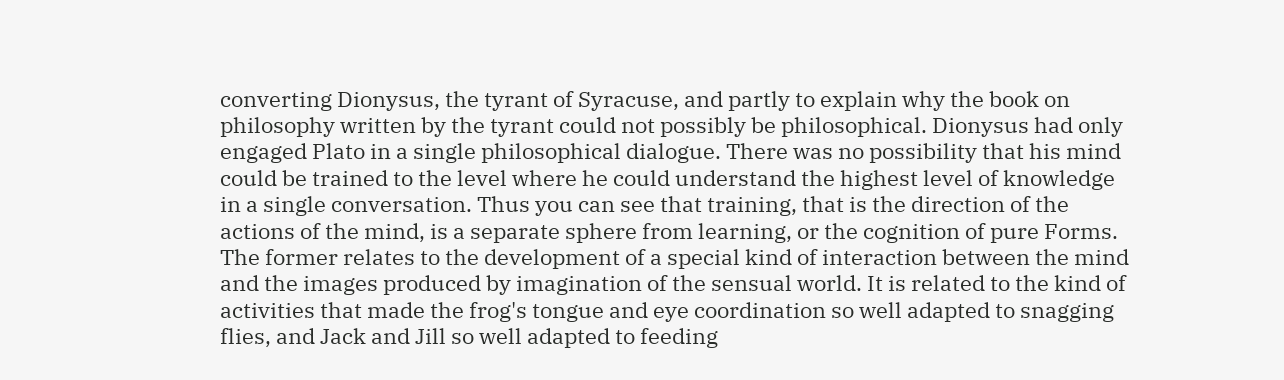converting Dionysus, the tyrant of Syracuse, and partly to explain why the book on philosophy written by the tyrant could not possibly be philosophical. Dionysus had only engaged Plato in a single philosophical dialogue. There was no possibility that his mind could be trained to the level where he could understand the highest level of knowledge in a single conversation. Thus you can see that training, that is the direction of the actions of the mind, is a separate sphere from learning, or the cognition of pure Forms. The former relates to the development of a special kind of interaction between the mind and the images produced by imagination of the sensual world. It is related to the kind of activities that made the frog's tongue and eye coordination so well adapted to snagging flies, and Jack and Jill so well adapted to feeding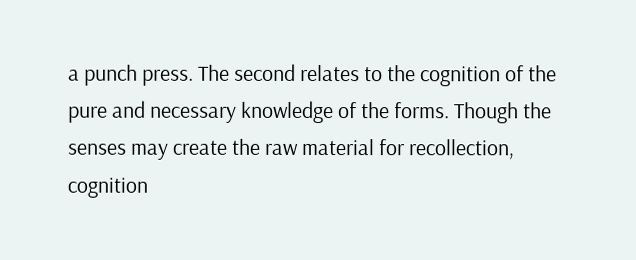a punch press. The second relates to the cognition of the pure and necessary knowledge of the forms. Though the senses may create the raw material for recollection, cognition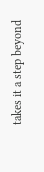takes it a step beyond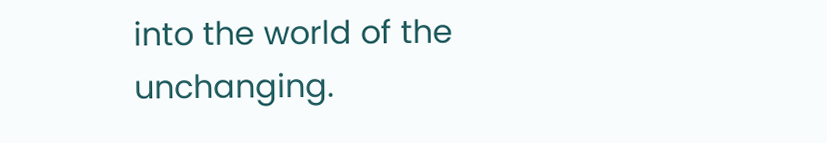into the world of the unchanging.